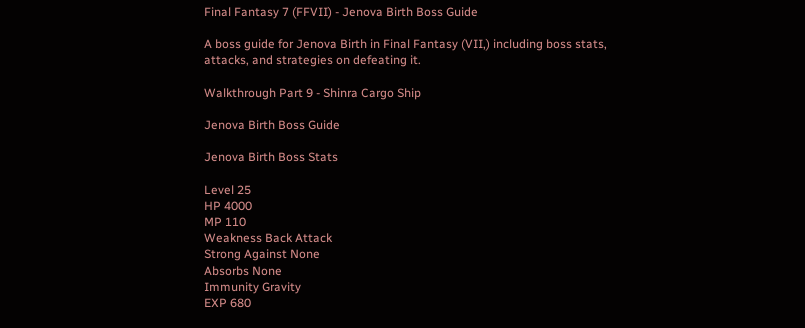Final Fantasy 7 (FFVII) - Jenova Birth Boss Guide

A boss guide for Jenova Birth in Final Fantasy (VII,) including boss stats, attacks, and strategies on defeating it.

Walkthrough Part 9 - Shinra Cargo Ship

Jenova Birth Boss Guide

Jenova Birth Boss Stats

Level 25
HP 4000
MP 110
Weakness Back Attack
Strong Against None
Absorbs None
Immunity Gravity
EXP 680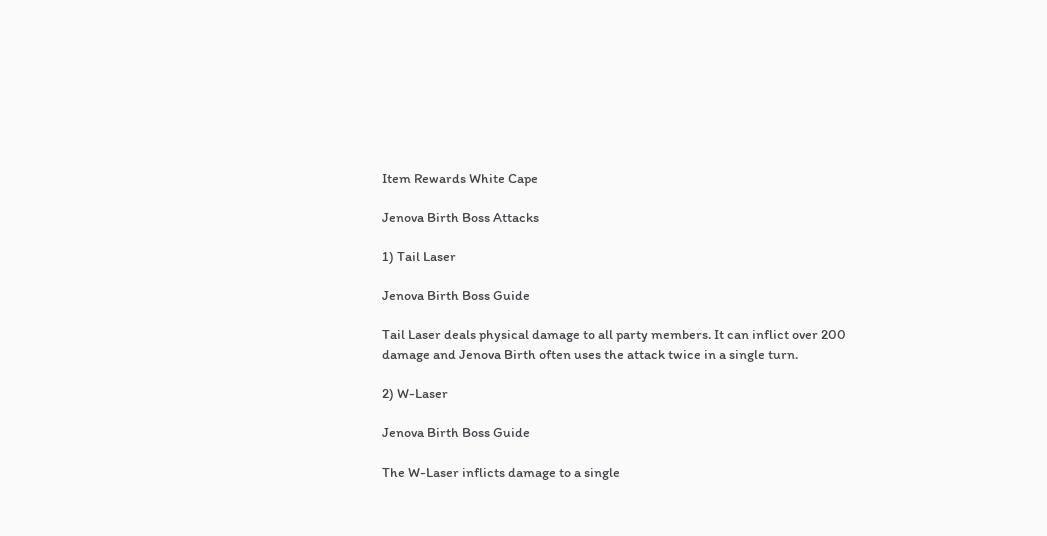Item Rewards White Cape

Jenova Birth Boss Attacks

1) Tail Laser

Jenova Birth Boss Guide

Tail Laser deals physical damage to all party members. It can inflict over 200 damage and Jenova Birth often uses the attack twice in a single turn.

2) W-Laser

Jenova Birth Boss Guide

The W-Laser inflicts damage to a single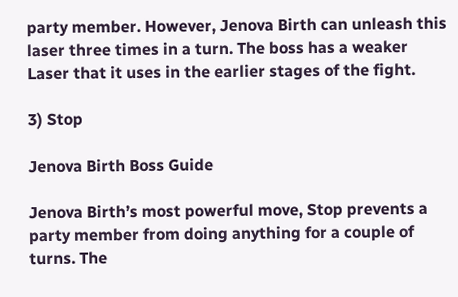party member. However, Jenova Birth can unleash this laser three times in a turn. The boss has a weaker Laser that it uses in the earlier stages of the fight.

3) Stop

Jenova Birth Boss Guide

Jenova Birth’s most powerful move, Stop prevents a party member from doing anything for a couple of turns. The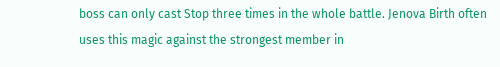boss can only cast Stop three times in the whole battle. Jenova Birth often uses this magic against the strongest member in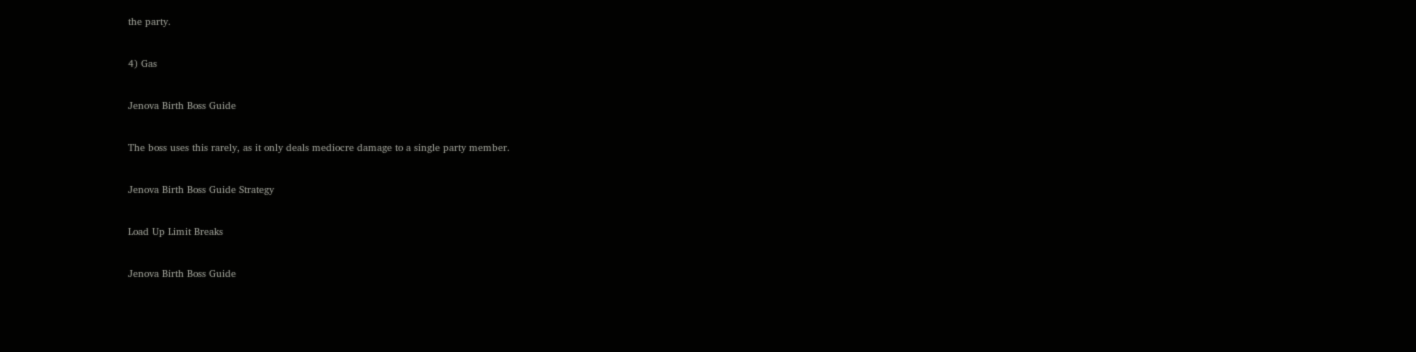the party.

4) Gas

Jenova Birth Boss Guide

The boss uses this rarely, as it only deals mediocre damage to a single party member.

Jenova Birth Boss Guide Strategy

Load Up Limit Breaks

Jenova Birth Boss Guide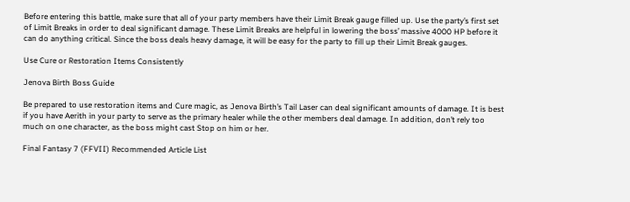Before entering this battle, make sure that all of your party members have their Limit Break gauge filled up. Use the party’s first set of Limit Breaks in order to deal significant damage. These Limit Breaks are helpful in lowering the boss’ massive 4000 HP before it can do anything critical. Since the boss deals heavy damage, it will be easy for the party to fill up their Limit Break gauges.

Use Cure or Restoration Items Consistently

Jenova Birth Boss Guide

Be prepared to use restoration items and Cure magic, as Jenova Birth’s Tail Laser can deal significant amounts of damage. It is best if you have Aerith in your party to serve as the primary healer while the other members deal damage. In addition, don’t rely too much on one character, as the boss might cast Stop on him or her.

Final Fantasy 7 (FFVII) Recommended Article List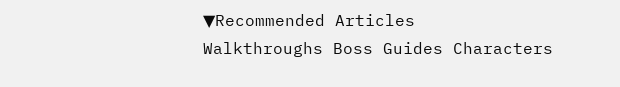▼Recommended Articles
Walkthroughs Boss Guides Characters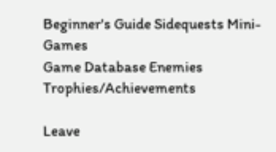Beginner's Guide Sidequests Mini-Games
Game Database Enemies Trophies/Achievements

Leave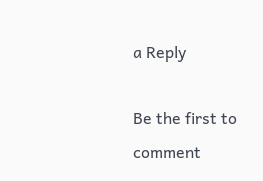a Reply

Be the first to comment